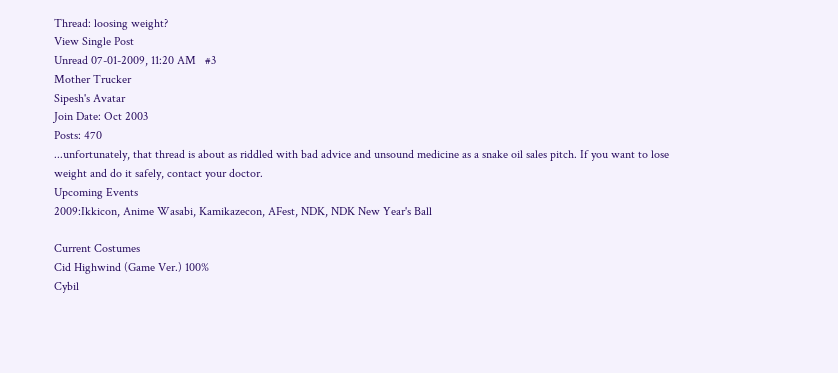Thread: loosing weight?
View Single Post
Unread 07-01-2009, 11:20 AM   #3
Mother Trucker
Sipesh's Avatar
Join Date: Oct 2003
Posts: 470
...unfortunately, that thread is about as riddled with bad advice and unsound medicine as a snake oil sales pitch. If you want to lose weight and do it safely, contact your doctor.
Upcoming Events
2009:Ikkicon, Anime Wasabi, Kamikazecon, AFest, NDK, NDK New Year's Ball

Current Costumes
Cid Highwind (Game Ver.) 100%
Cybil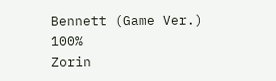Bennett (Game Ver.) 100%
Zorin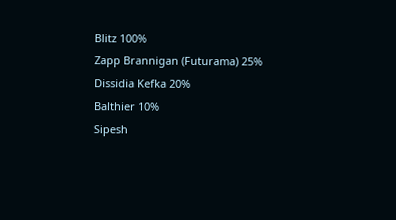Blitz 100%
Zapp Brannigan (Futurama) 25%
Dissidia Kefka 20%
Balthier 10%
Sipesh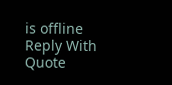is offline   Reply With Quote